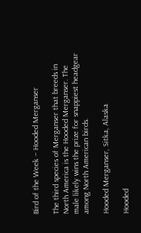Bird of the Week – Hooded Merganser

The third species of Merganser that breeds in North America is the Hooded Merganser. The male likely wins the prize for snappiest headgear among North American birds.

Hooded Merganser, Sitka, Alaska

Hooded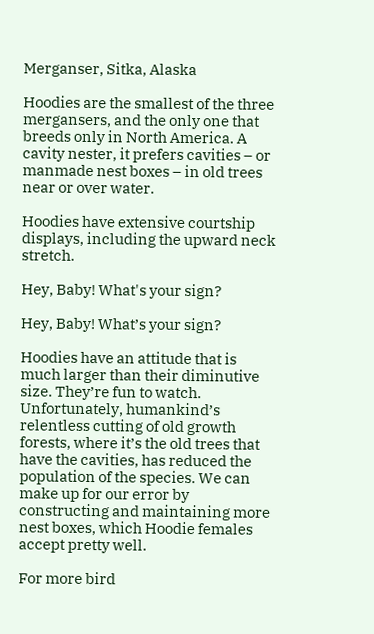Merganser, Sitka, Alaska

Hoodies are the smallest of the three mergansers, and the only one that breeds only in North America. A cavity nester, it prefers cavities – or manmade nest boxes – in old trees near or over water.

Hoodies have extensive courtship displays, including the upward neck stretch.

Hey, Baby! What's your sign?

Hey, Baby! What’s your sign?

Hoodies have an attitude that is much larger than their diminutive size. They’re fun to watch. Unfortunately, humankind’s relentless cutting of old growth forests, where it’s the old trees that have the cavities, has reduced the population of the species. We can make up for our error by constructing and maintaining more nest boxes, which Hoodie females accept pretty well.

For more bird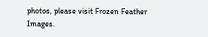photos, please visit Frozen Feather Images.